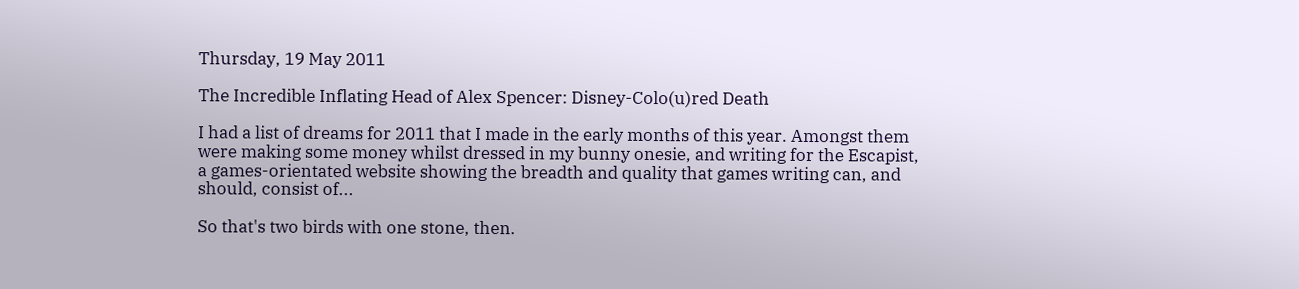Thursday, 19 May 2011

The Incredible Inflating Head of Alex Spencer: Disney-Colo(u)red Death

I had a list of dreams for 2011 that I made in the early months of this year. Amongst them were making some money whilst dressed in my bunny onesie, and writing for the Escapist, a games-orientated website showing the breadth and quality that games writing can, and should, consist of...

So that's two birds with one stone, then.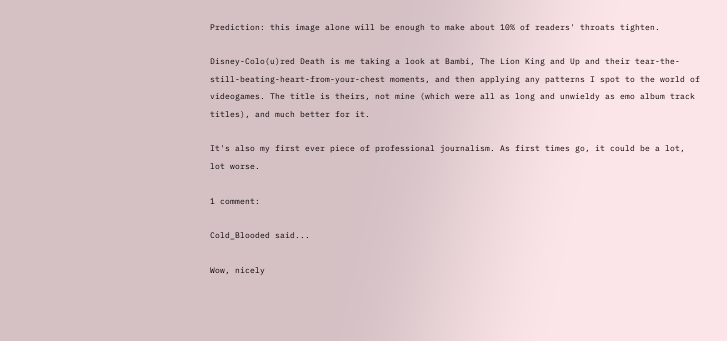Prediction: this image alone will be enough to make about 10% of readers' throats tighten.

Disney-Colo(u)red Death is me taking a look at Bambi, The Lion King and Up and their tear-the-still-beating-heart-from-your-chest moments, and then applying any patterns I spot to the world of videogames. The title is theirs, not mine (which were all as long and unwieldy as emo album track titles), and much better for it.

It's also my first ever piece of professional journalism. As first times go, it could be a lot, lot worse.

1 comment:

Cold_Blooded said...

Wow, nicely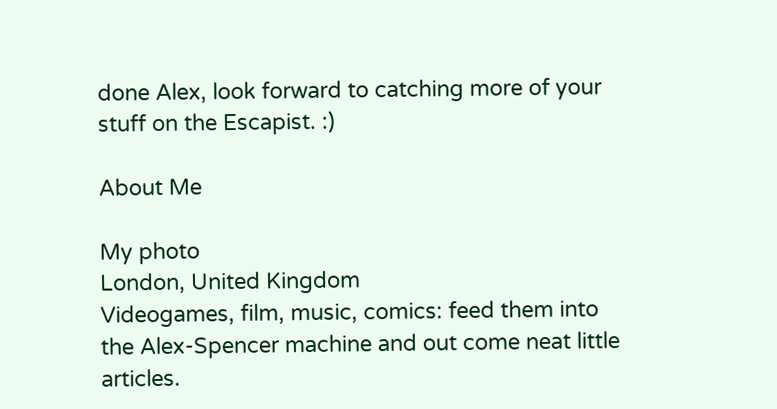done Alex, look forward to catching more of your stuff on the Escapist. :)

About Me

My photo
London, United Kingdom
Videogames, film, music, comics: feed them into the Alex-Spencer machine and out come neat little articles.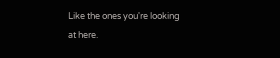Like the ones you're looking at here.